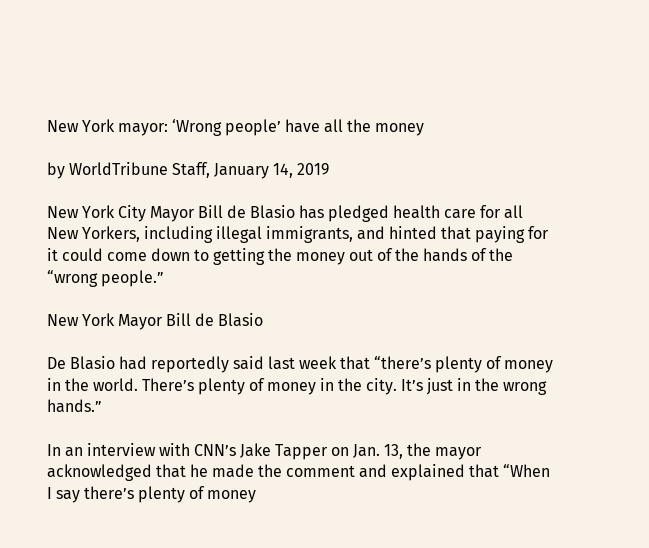New York mayor: ‘Wrong people’ have all the money

by WorldTribune Staff, January 14, 2019

New York City Mayor Bill de Blasio has pledged health care for all New Yorkers, including illegal immigrants, and hinted that paying for it could come down to getting the money out of the hands of the “wrong people.”

New York Mayor Bill de Blasio

De Blasio had reportedly said last week that “there’s plenty of money in the world. There’s plenty of money in the city. It’s just in the wrong hands.”

In an interview with CNN’s Jake Tapper on Jan. 13, the mayor acknowledged that he made the comment and explained that “When I say there’s plenty of money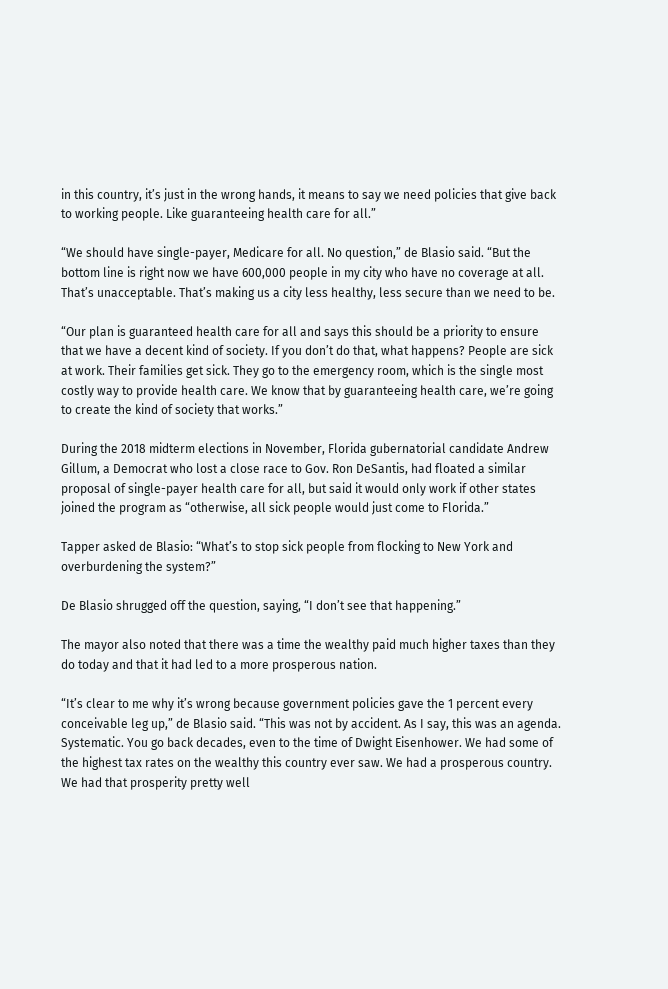in this country, it’s just in the wrong hands, it means to say we need policies that give back to working people. Like guaranteeing health care for all.”

“We should have single-payer, Medicare for all. No question,” de Blasio said. “But the bottom line is right now we have 600,000 people in my city who have no coverage at all. That’s unacceptable. That’s making us a city less healthy, less secure than we need to be.

“Our plan is guaranteed health care for all and says this should be a priority to ensure that we have a decent kind of society. If you don’t do that, what happens? People are sick at work. Their families get sick. They go to the emergency room, which is the single most costly way to provide health care. We know that by guaranteeing health care, we’re going to create the kind of society that works.”

During the 2018 midterm elections in November, Florida gubernatorial candidate Andrew Gillum, a Democrat who lost a close race to Gov. Ron DeSantis, had floated a similar proposal of single-payer health care for all, but said it would only work if other states joined the program as “otherwise, all sick people would just come to Florida.”

Tapper asked de Blasio: “What’s to stop sick people from flocking to New York and overburdening the system?”

De Blasio shrugged off the question, saying, “I don’t see that happening.”

The mayor also noted that there was a time the wealthy paid much higher taxes than they do today and that it had led to a more prosperous nation.

“It’s clear to me why it’s wrong because government policies gave the 1 percent every conceivable leg up,” de Blasio said. “This was not by accident. As I say, this was an agenda. Systematic. You go back decades, even to the time of Dwight Eisenhower. We had some of the highest tax rates on the wealthy this country ever saw. We had a prosperous country. We had that prosperity pretty well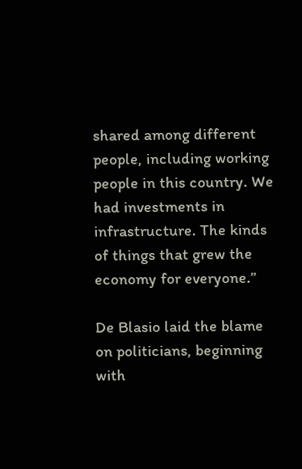shared among different people, including working people in this country. We had investments in infrastructure. The kinds of things that grew the economy for everyone.”

De Blasio laid the blame on politicians, beginning with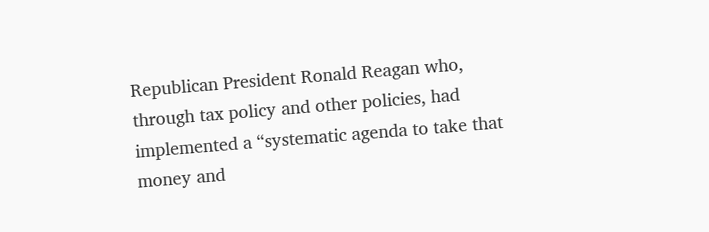Republican President Ronald Reagan who, through tax policy and other policies, had implemented a “systematic agenda to take that money and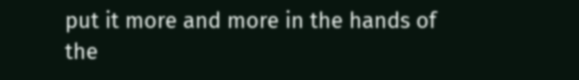put it more and more in the hands of the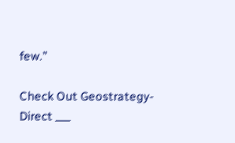few.”

Check Out Geostrategy-Direct ___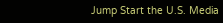Jump Start the U.S. Media